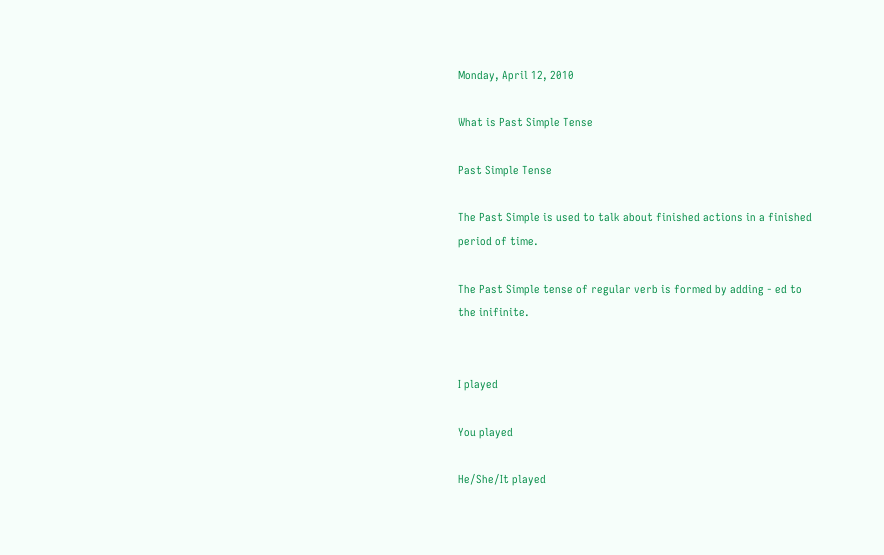Monday, April 12, 2010

What is Past Simple Tense

Past Simple Tense

The Past Simple is used to talk about finished actions in a finished period of time.

The Past Simple tense of regular verb is formed by adding - ed to the inifinite.


I played

You played

He/She/It played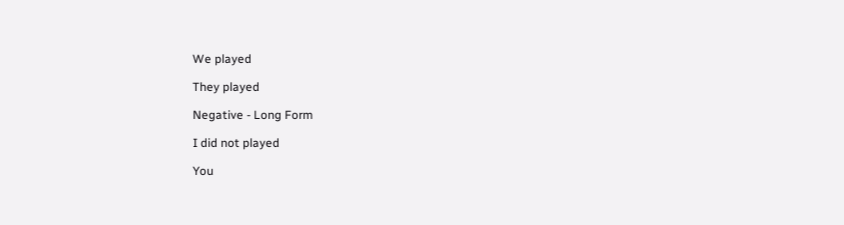We played

They played

Negative - Long Form

I did not played

You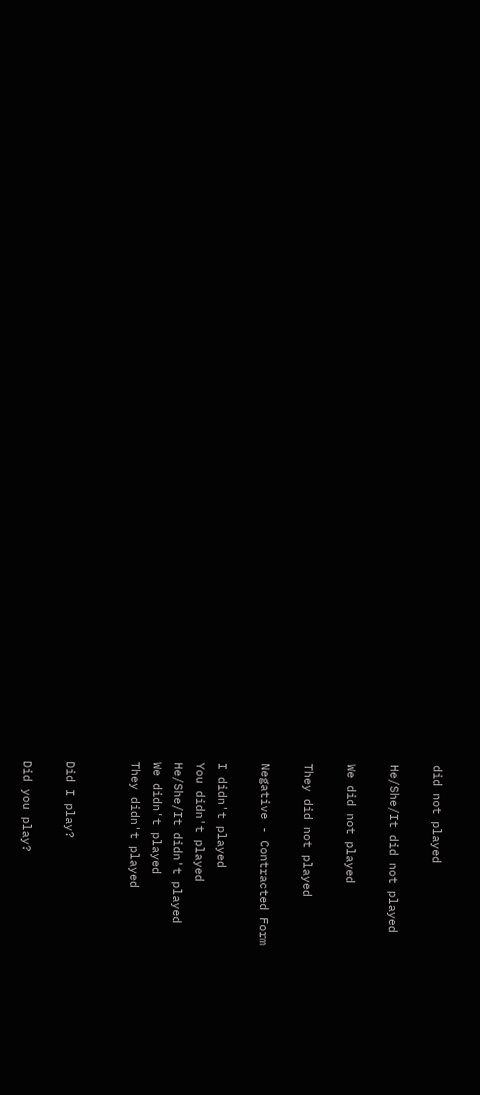did not played

He/She/It did not played

We did not played

They did not played

Negative - Contracted Form

I didn't played
You didn't played
He/She/It didn't played
We didn't played
They didn't played


Did I play?

Did you play?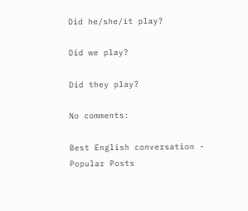Did he/she/it play?

Did we play?

Did they play?

No comments:

Best English conversation - Popular Posts